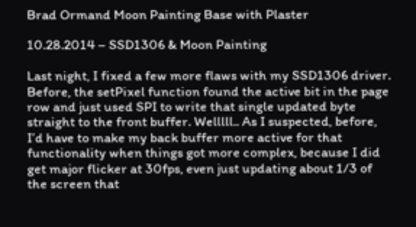Brad Ormand Moon Painting Base with Plaster

10.28.2014 – SSD1306 & Moon Painting

Last night, I fixed a few more flaws with my SSD1306 driver. Before, the setPixel function found the active bit in the page row and just used SPI to write that single updated byte straight to the front buffer. Welllll.. As I suspected, before, I’d have to make my back buffer more active for that functionality when things got more complex, because I did get major flicker at 30fps, even just updating about 1/3 of the screen that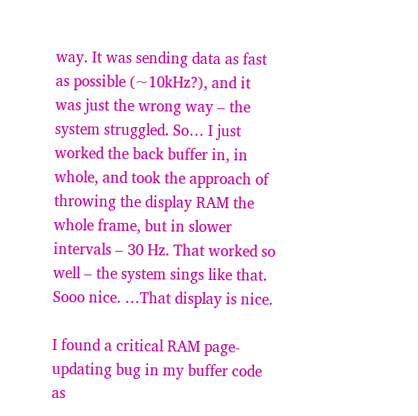way. It was sending data as fast as possible (~10kHz?), and it was just the wrong way – the system struggled. So… I just worked the back buffer in, in whole, and took the approach of throwing the display RAM the whole frame, but in slower intervals – 30 Hz. That worked so well – the system sings like that. Sooo nice. …That display is nice.

I found a critical RAM page-updating bug in my buffer code as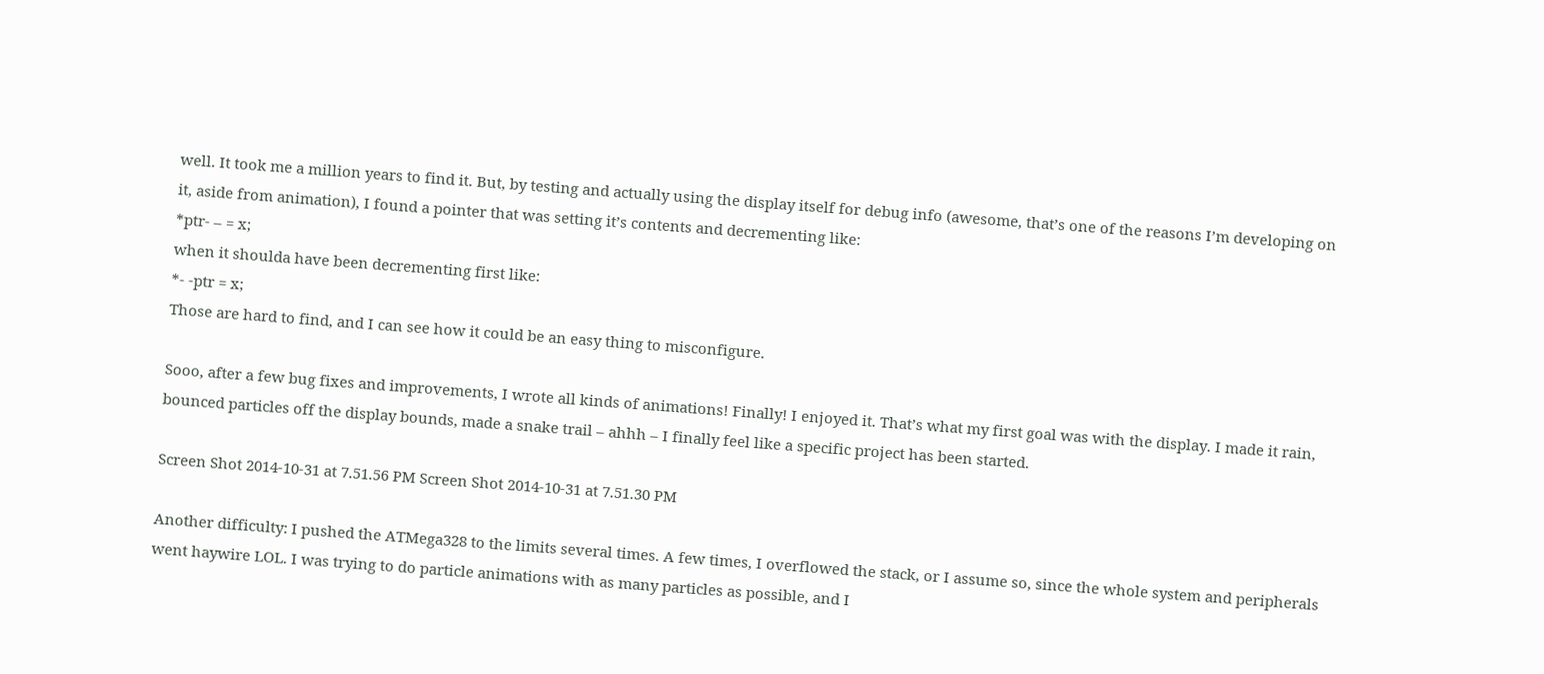well. It took me a million years to find it. But, by testing and actually using the display itself for debug info (awesome, that’s one of the reasons I’m developing on it, aside from animation), I found a pointer that was setting it’s contents and decrementing like:
*ptr- – = x;
when it shoulda have been decrementing first like:
*- -ptr = x;
Those are hard to find, and I can see how it could be an easy thing to misconfigure.

Sooo, after a few bug fixes and improvements, I wrote all kinds of animations! Finally! I enjoyed it. That’s what my first goal was with the display. I made it rain, bounced particles off the display bounds, made a snake trail – ahhh – I finally feel like a specific project has been started.

Screen Shot 2014-10-31 at 7.51.56 PM Screen Shot 2014-10-31 at 7.51.30 PM

Another difficulty: I pushed the ATMega328 to the limits several times. A few times, I overflowed the stack, or I assume so, since the whole system and peripherals went haywire LOL. I was trying to do particle animations with as many particles as possible, and I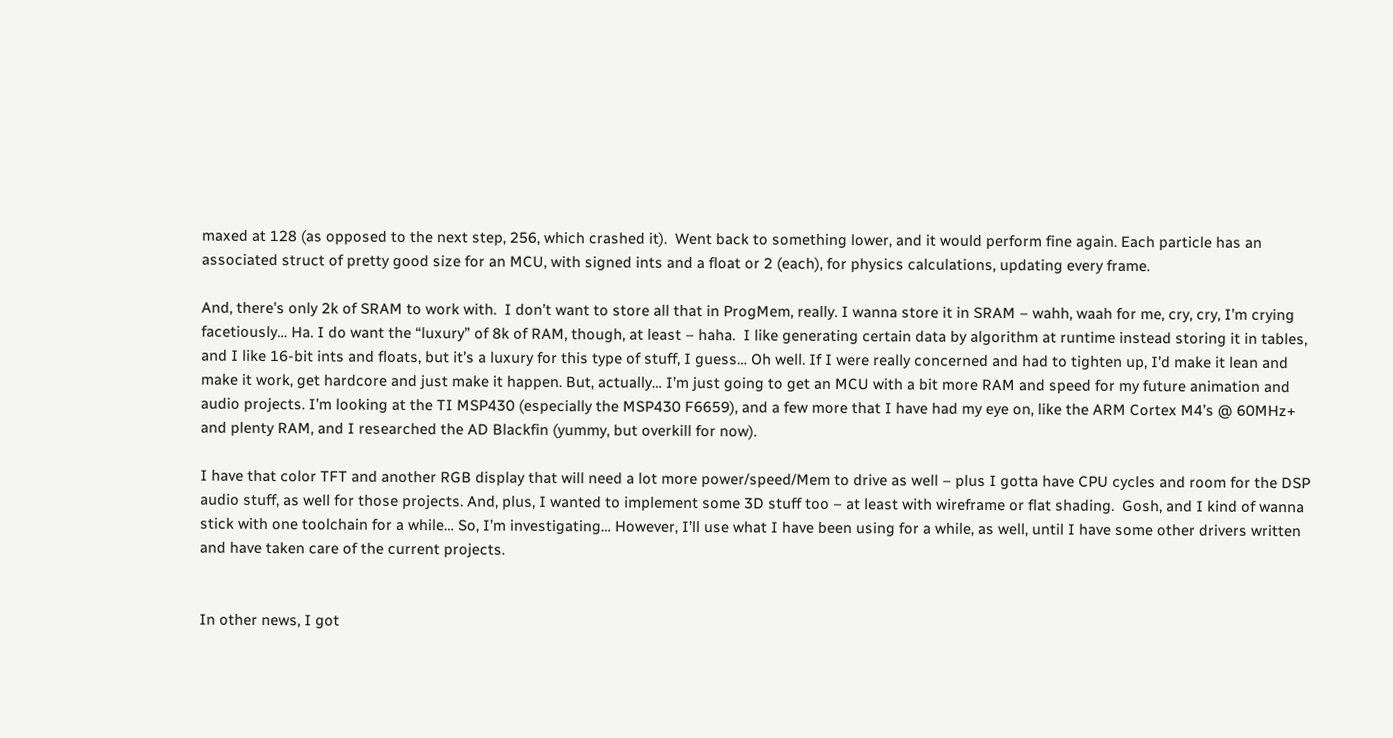maxed at 128 (as opposed to the next step, 256, which crashed it).  Went back to something lower, and it would perform fine again. Each particle has an associated struct of pretty good size for an MCU, with signed ints and a float or 2 (each), for physics calculations, updating every frame.

And, there’s only 2k of SRAM to work with.  I don’t want to store all that in ProgMem, really. I wanna store it in SRAM – wahh, waah for me, cry, cry, I’m crying facetiously… Ha. I do want the “luxury” of 8k of RAM, though, at least – haha.  I like generating certain data by algorithm at runtime instead storing it in tables, and I like 16-bit ints and floats, but it’s a luxury for this type of stuff, I guess… Oh well. If I were really concerned and had to tighten up, I’d make it lean and make it work, get hardcore and just make it happen. But, actually… I’m just going to get an MCU with a bit more RAM and speed for my future animation and audio projects. I’m looking at the TI MSP430 (especially the MSP430 F6659), and a few more that I have had my eye on, like the ARM Cortex M4’s @ 60MHz+ and plenty RAM, and I researched the AD Blackfin (yummy, but overkill for now).

I have that color TFT and another RGB display that will need a lot more power/speed/Mem to drive as well – plus I gotta have CPU cycles and room for the DSP audio stuff, as well for those projects. And, plus, I wanted to implement some 3D stuff too – at least with wireframe or flat shading.  Gosh, and I kind of wanna stick with one toolchain for a while… So, I’m investigating… However, I’ll use what I have been using for a while, as well, until I have some other drivers written and have taken care of the current projects.


In other news, I got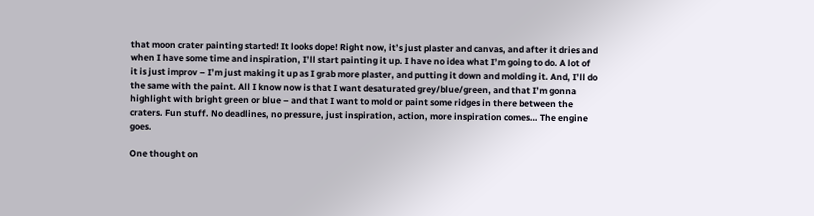that moon crater painting started! It looks dope! Right now, it’s just plaster and canvas, and after it dries and when I have some time and inspiration, I’ll start painting it up. I have no idea what I’m going to do. A lot of it is just improv – I’m just making it up as I grab more plaster, and putting it down and molding it. And, I’ll do the same with the paint. All I know now is that I want desaturated grey/blue/green, and that I’m gonna highlight with bright green or blue – and that I want to mold or paint some ridges in there between the craters. Fun stuff. No deadlines, no pressure, just inspiration, action, more inspiration comes… The engine goes.

One thought on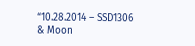“10.28.2014 – SSD1306 & Moon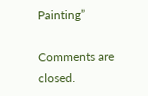Painting”

Comments are closed.